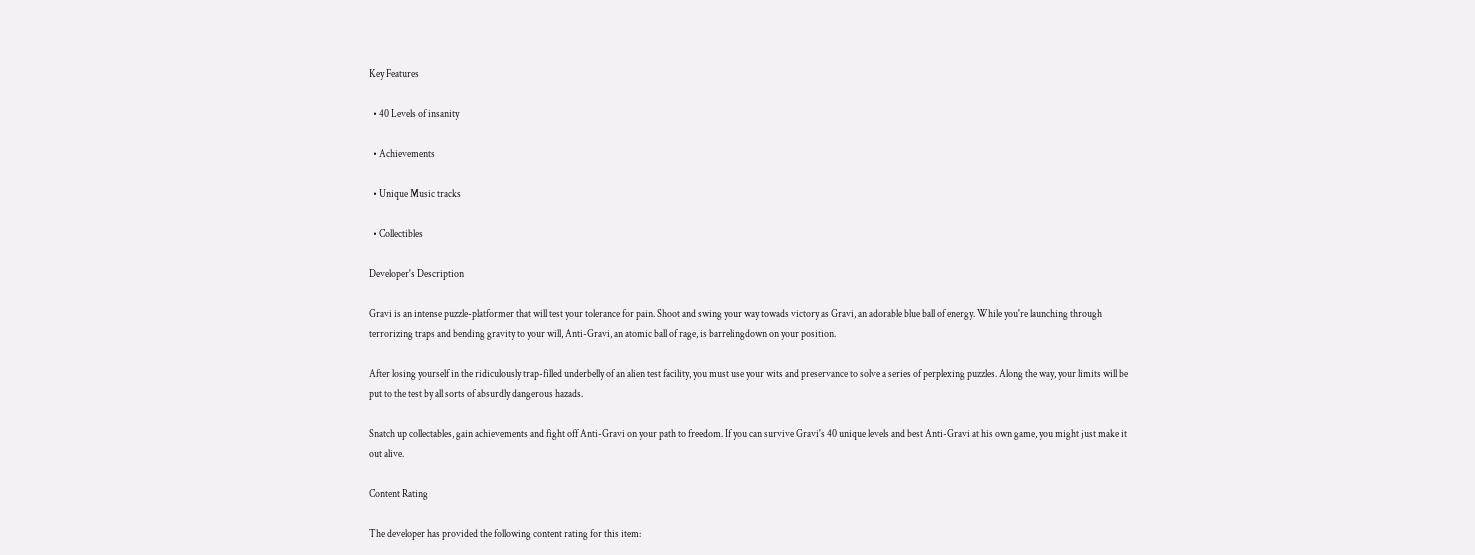Key Features

  • 40 Levels of insanity

  • Achievements

  • Unique Music tracks

  • Collectibles

Developer's Description

Gravi is an intense puzzle-platformer that will test your tolerance for pain. Shoot and swing your way towads victory as Gravi, an adorable blue ball of energy. While you're launching through terrorizing traps and bending gravity to your will, Anti-Gravi, an atomic ball of rage, is barrelingdown on your position.

After losing yourself in the ridiculously trap-filled underbelly of an alien test facility, you must use your wits and preservance to solve a series of perplexing puzzles. Along the way, your limits will be put to the test by all sorts of absurdly dangerous hazads.

Snatch up collectables, gain achievements and fight off Anti-Gravi on your path to freedom. If you can survive Gravi's 40 unique levels and best Anti-Gravi at his own game, you might just make it out alive.

Content Rating

The developer has provided the following content rating for this item: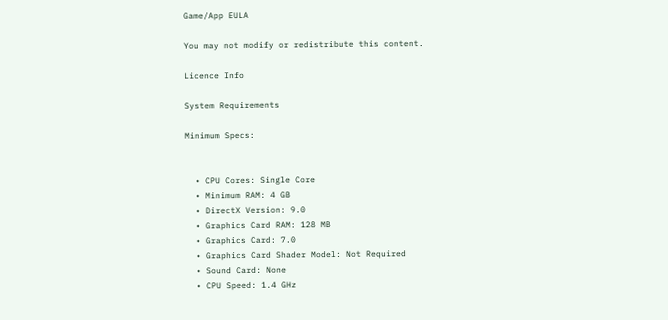Game/App EULA

You may not modify or redistribute this content.

Licence Info

System Requirements

Minimum Specs:


  • CPU Cores: Single Core
  • Minimum RAM: 4 GB
  • DirectX Version: 9.0
  • Graphics Card RAM: 128 MB
  • Graphics Card: 7.0
  • Graphics Card Shader Model: Not Required
  • Sound Card: None
  • CPU Speed: 1.4 GHz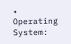• Operating System: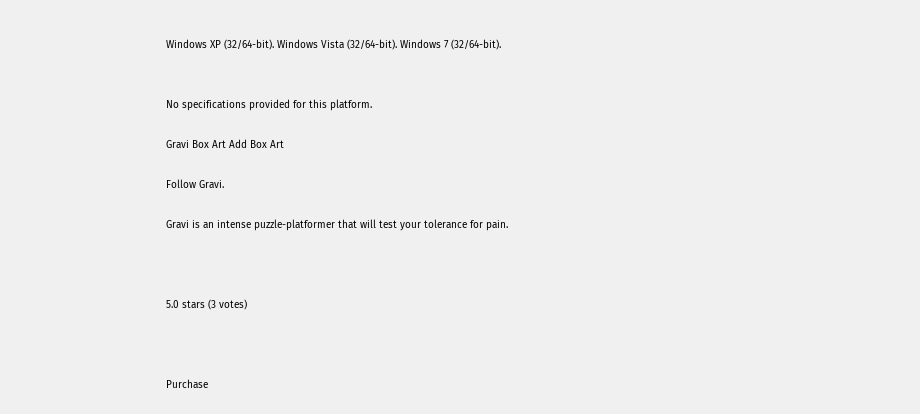Windows XP (32/64-bit). Windows Vista (32/64-bit). Windows 7 (32/64-bit).


No specifications provided for this platform.

Gravi Box Art Add Box Art

Follow Gravi.

Gravi is an intense puzzle-platformer that will test your tolerance for pain.



5.0 stars (3 votes)



Purchase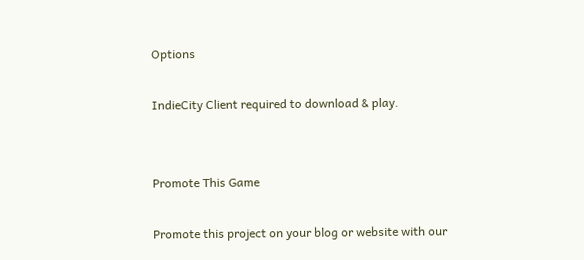Options

IndieCity Client required to download & play.


Promote This Game

Promote this project on your blog or website with our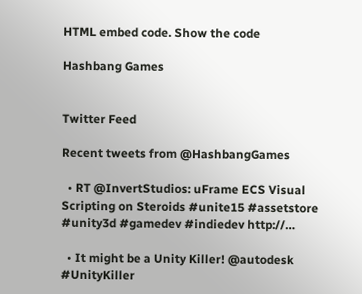HTML embed code. Show the code

Hashbang Games


Twitter Feed

Recent tweets from @HashbangGames

  • RT @InvertStudios: uFrame ECS Visual Scripting on Steroids #unite15 #assetstore #unity3d #gamedev #indiedev http://…

  • It might be a Unity Killer! @autodesk #UnityKiller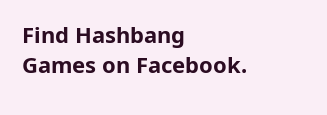Find Hashbang Games on Facebook.